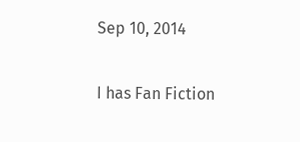Sep 10, 2014

I has Fan Fiction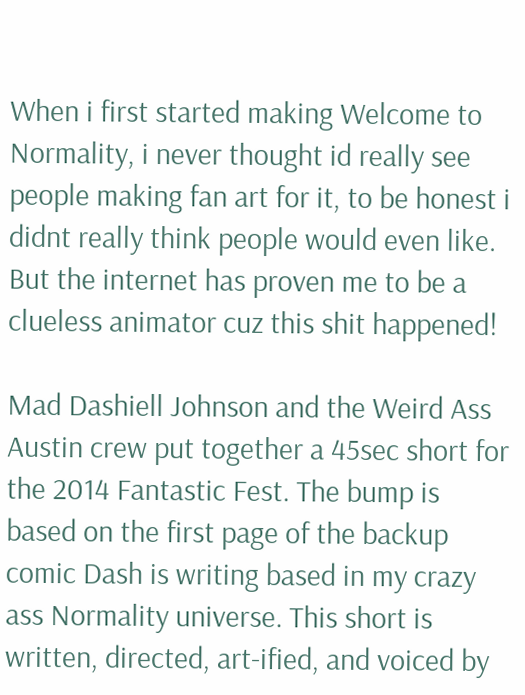When i first started making Welcome to Normality, i never thought id really see people making fan art for it, to be honest i didnt really think people would even like. But the internet has proven me to be a clueless animator cuz this shit happened!

Mad Dashiell Johnson and the Weird Ass Austin crew put together a 45sec short for the 2014 Fantastic Fest. The bump is based on the first page of the backup comic Dash is writing based in my crazy ass Normality universe. This short is written, directed, art-ified, and voiced by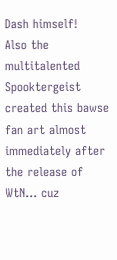Dash himself!
Also the multitalented Spooktergeist created this bawse fan art almost immediately after the release of WtN... cuz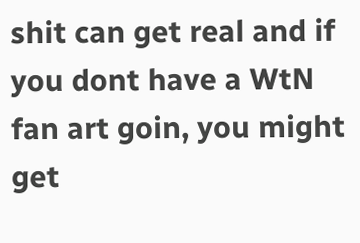shit can get real and if you dont have a WtN fan art goin, you might get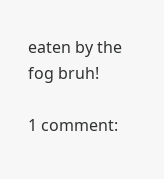eaten by the fog bruh!

1 comment: